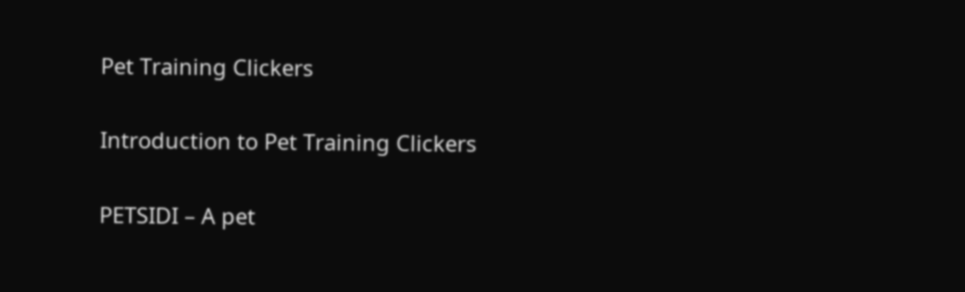Pet Training Clickers

Introduction to Pet Training Clickers

PETSIDI – A pet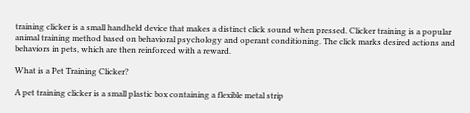training clicker is a small handheld device that makes a distinct click sound when pressed. Clicker training is a popular animal training method based on behavioral psychology and operant conditioning. The click marks desired actions and behaviors in pets, which are then reinforced with a reward.

What is a Pet Training Clicker?

A pet training clicker is a small plastic box containing a flexible metal strip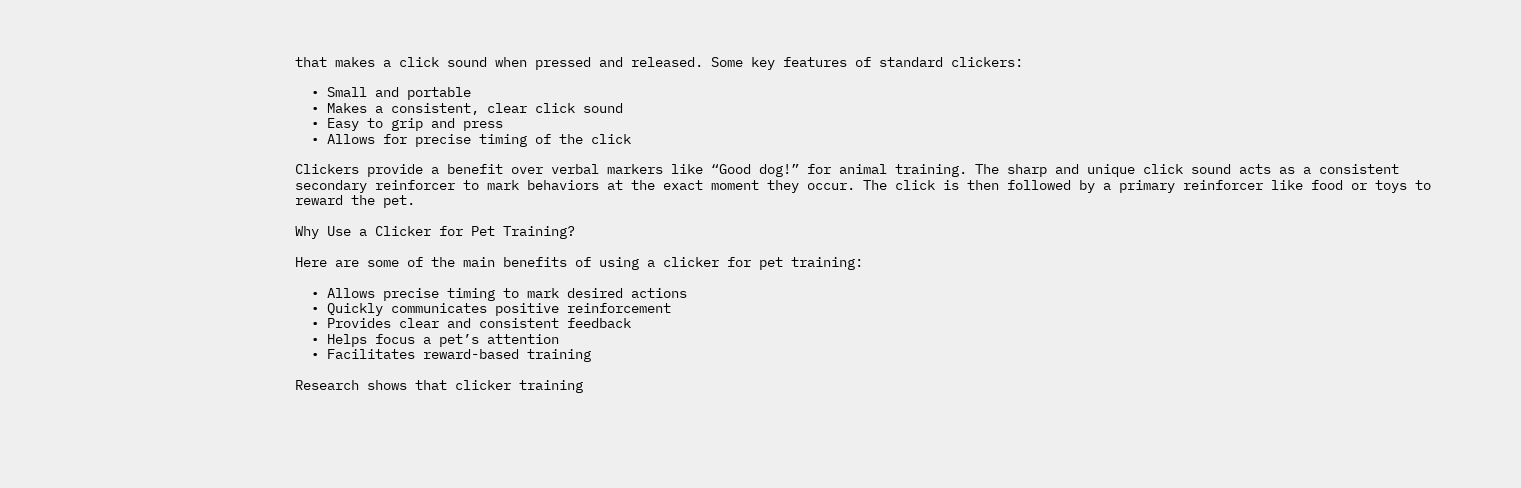that makes a click sound when pressed and released. Some key features of standard clickers:

  • Small and portable
  • Makes a consistent, clear click sound
  • Easy to grip and press
  • Allows for precise timing of the click

Clickers provide a benefit over verbal markers like “Good dog!” for animal training. The sharp and unique click sound acts as a consistent secondary reinforcer to mark behaviors at the exact moment they occur. The click is then followed by a primary reinforcer like food or toys to reward the pet.

Why Use a Clicker for Pet Training?

Here are some of the main benefits of using a clicker for pet training:

  • Allows precise timing to mark desired actions
  • Quickly communicates positive reinforcement
  • Provides clear and consistent feedback
  • Helps focus a pet’s attention
  • Facilitates reward-based training

Research shows that clicker training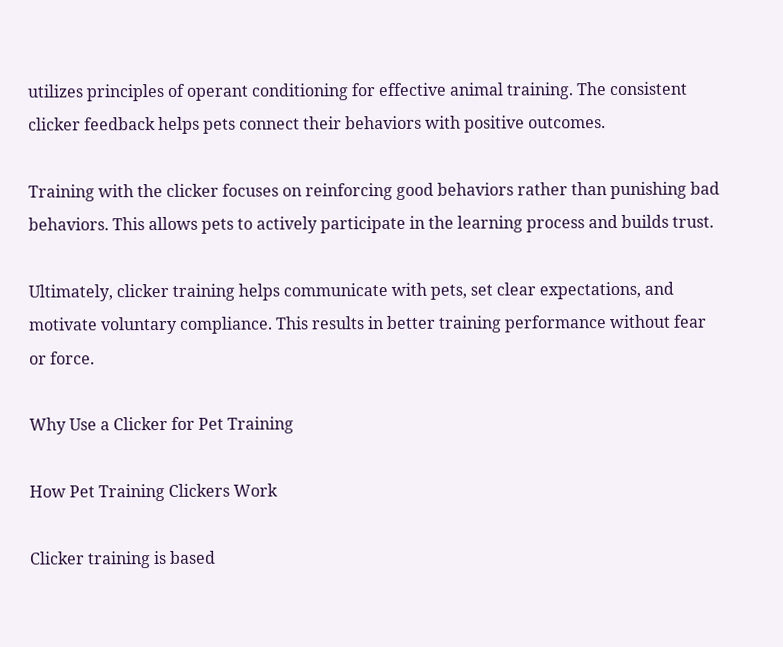utilizes principles of operant conditioning for effective animal training. The consistent clicker feedback helps pets connect their behaviors with positive outcomes.

Training with the clicker focuses on reinforcing good behaviors rather than punishing bad behaviors. This allows pets to actively participate in the learning process and builds trust.

Ultimately, clicker training helps communicate with pets, set clear expectations, and motivate voluntary compliance. This results in better training performance without fear or force.

Why Use a Clicker for Pet Training

How Pet Training Clickers Work

Clicker training is based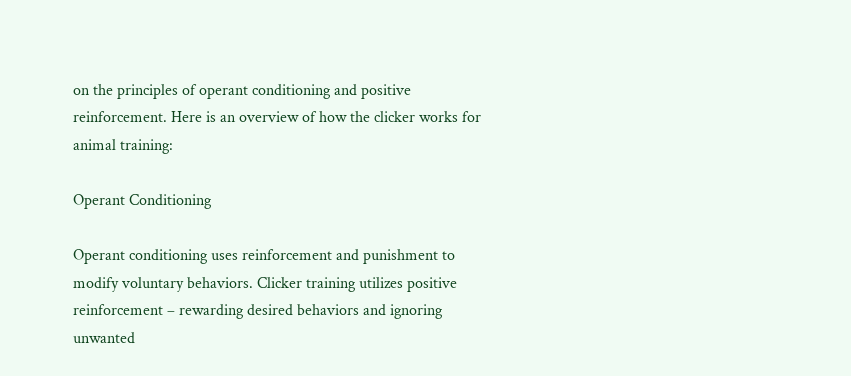on the principles of operant conditioning and positive reinforcement. Here is an overview of how the clicker works for animal training:

Operant Conditioning

Operant conditioning uses reinforcement and punishment to modify voluntary behaviors. Clicker training utilizes positive reinforcement – rewarding desired behaviors and ignoring unwanted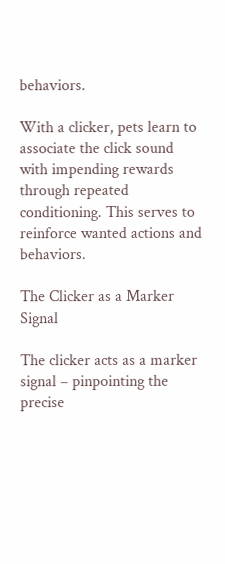behaviors.

With a clicker, pets learn to associate the click sound with impending rewards through repeated conditioning. This serves to reinforce wanted actions and behaviors.

The Clicker as a Marker Signal

The clicker acts as a marker signal – pinpointing the precise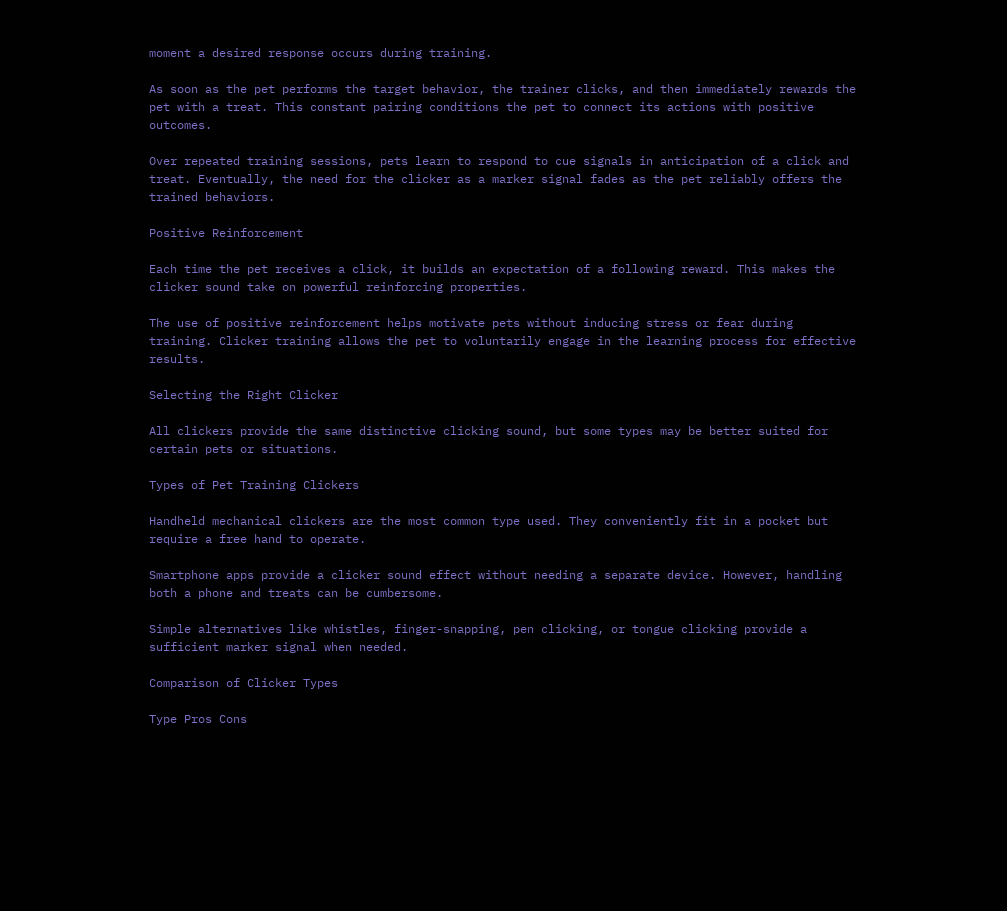moment a desired response occurs during training.

As soon as the pet performs the target behavior, the trainer clicks, and then immediately rewards the pet with a treat. This constant pairing conditions the pet to connect its actions with positive outcomes.

Over repeated training sessions, pets learn to respond to cue signals in anticipation of a click and treat. Eventually, the need for the clicker as a marker signal fades as the pet reliably offers the trained behaviors.

Positive Reinforcement

Each time the pet receives a click, it builds an expectation of a following reward. This makes the clicker sound take on powerful reinforcing properties.

The use of positive reinforcement helps motivate pets without inducing stress or fear during training. Clicker training allows the pet to voluntarily engage in the learning process for effective results.

Selecting the Right Clicker

All clickers provide the same distinctive clicking sound, but some types may be better suited for certain pets or situations.

Types of Pet Training Clickers

Handheld mechanical clickers are the most common type used. They conveniently fit in a pocket but require a free hand to operate.

Smartphone apps provide a clicker sound effect without needing a separate device. However, handling both a phone and treats can be cumbersome.

Simple alternatives like whistles, finger-snapping, pen clicking, or tongue clicking provide a sufficient marker signal when needed.

Comparison of Clicker Types

Type Pros Cons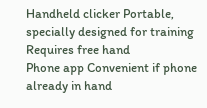Handheld clicker Portable, specially designed for training Requires free hand
Phone app Convenient if phone already in hand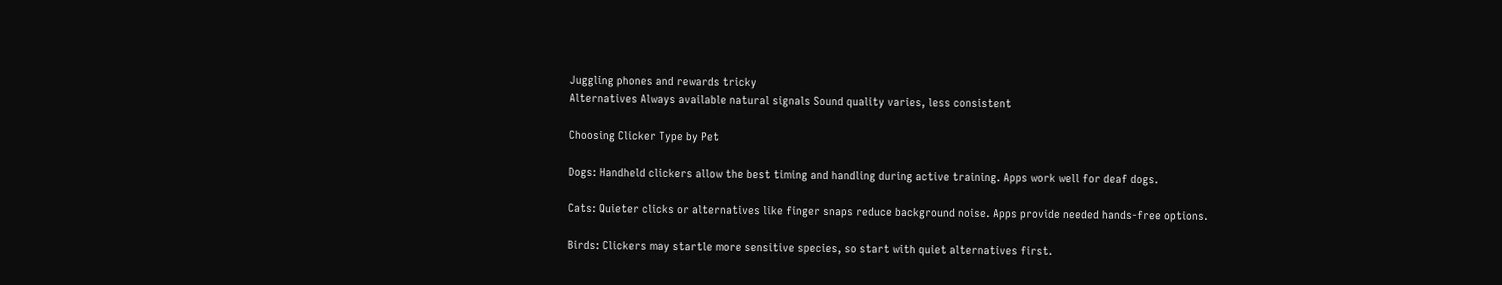Juggling phones and rewards tricky
Alternatives Always available natural signals Sound quality varies, less consistent

Choosing Clicker Type by Pet

Dogs: Handheld clickers allow the best timing and handling during active training. Apps work well for deaf dogs.

Cats: Quieter clicks or alternatives like finger snaps reduce background noise. Apps provide needed hands-free options.

Birds: Clickers may startle more sensitive species, so start with quiet alternatives first.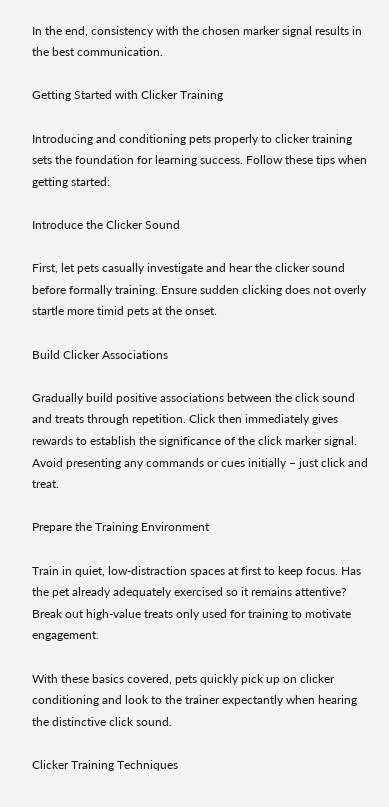In the end, consistency with the chosen marker signal results in the best communication.

Getting Started with Clicker Training

Introducing and conditioning pets properly to clicker training sets the foundation for learning success. Follow these tips when getting started:

Introduce the Clicker Sound

First, let pets casually investigate and hear the clicker sound before formally training. Ensure sudden clicking does not overly startle more timid pets at the onset.

Build Clicker Associations

Gradually build positive associations between the click sound and treats through repetition. Click then immediately gives rewards to establish the significance of the click marker signal. Avoid presenting any commands or cues initially – just click and treat.

Prepare the Training Environment

Train in quiet, low-distraction spaces at first to keep focus. Has the pet already adequately exercised so it remains attentive? Break out high-value treats only used for training to motivate engagement.

With these basics covered, pets quickly pick up on clicker conditioning and look to the trainer expectantly when hearing the distinctive click sound.

Clicker Training Techniques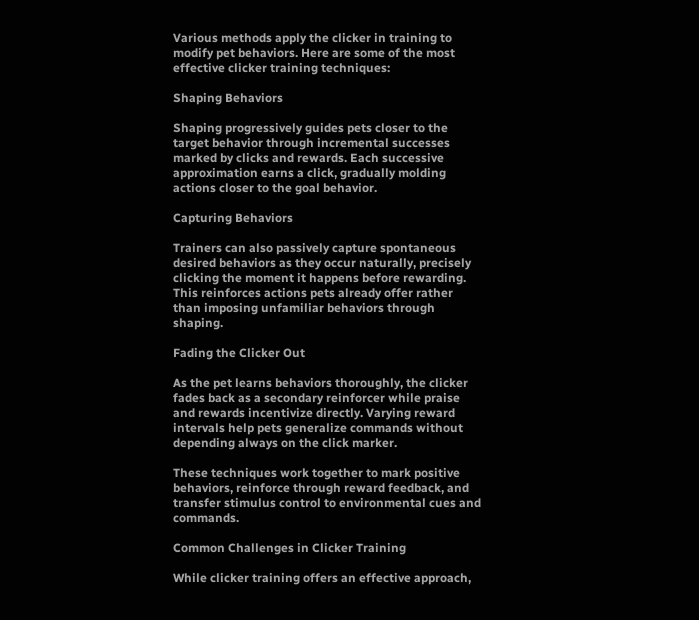Various methods apply the clicker in training to modify pet behaviors. Here are some of the most effective clicker training techniques:

Shaping Behaviors

Shaping progressively guides pets closer to the target behavior through incremental successes marked by clicks and rewards. Each successive approximation earns a click, gradually molding actions closer to the goal behavior.

Capturing Behaviors

Trainers can also passively capture spontaneous desired behaviors as they occur naturally, precisely clicking the moment it happens before rewarding. This reinforces actions pets already offer rather than imposing unfamiliar behaviors through shaping.

Fading the Clicker Out

As the pet learns behaviors thoroughly, the clicker fades back as a secondary reinforcer while praise and rewards incentivize directly. Varying reward intervals help pets generalize commands without depending always on the click marker.

These techniques work together to mark positive behaviors, reinforce through reward feedback, and transfer stimulus control to environmental cues and commands.

Common Challenges in Clicker Training

While clicker training offers an effective approach,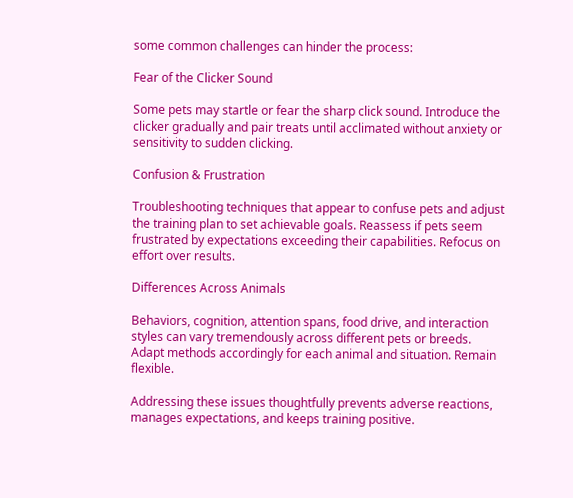some common challenges can hinder the process:

Fear of the Clicker Sound

Some pets may startle or fear the sharp click sound. Introduce the clicker gradually and pair treats until acclimated without anxiety or sensitivity to sudden clicking.

Confusion & Frustration

Troubleshooting techniques that appear to confuse pets and adjust the training plan to set achievable goals. Reassess if pets seem frustrated by expectations exceeding their capabilities. Refocus on effort over results.

Differences Across Animals

Behaviors, cognition, attention spans, food drive, and interaction styles can vary tremendously across different pets or breeds. Adapt methods accordingly for each animal and situation. Remain flexible.

Addressing these issues thoughtfully prevents adverse reactions, manages expectations, and keeps training positive.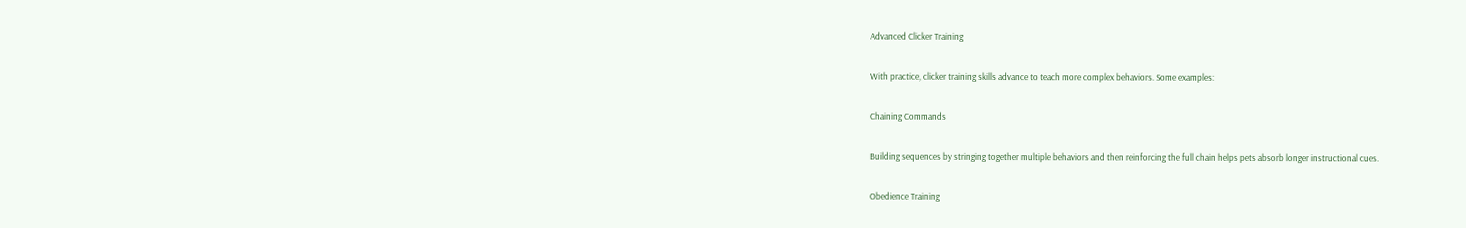Advanced Clicker Training

With practice, clicker training skills advance to teach more complex behaviors. Some examples:

Chaining Commands

Building sequences by stringing together multiple behaviors and then reinforcing the full chain helps pets absorb longer instructional cues.

Obedience Training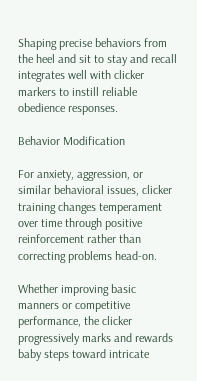Shaping precise behaviors from the heel and sit to stay and recall integrates well with clicker markers to instill reliable obedience responses.

Behavior Modification

For anxiety, aggression, or similar behavioral issues, clicker training changes temperament over time through positive reinforcement rather than correcting problems head-on.

Whether improving basic manners or competitive performance, the clicker progressively marks and rewards baby steps toward intricate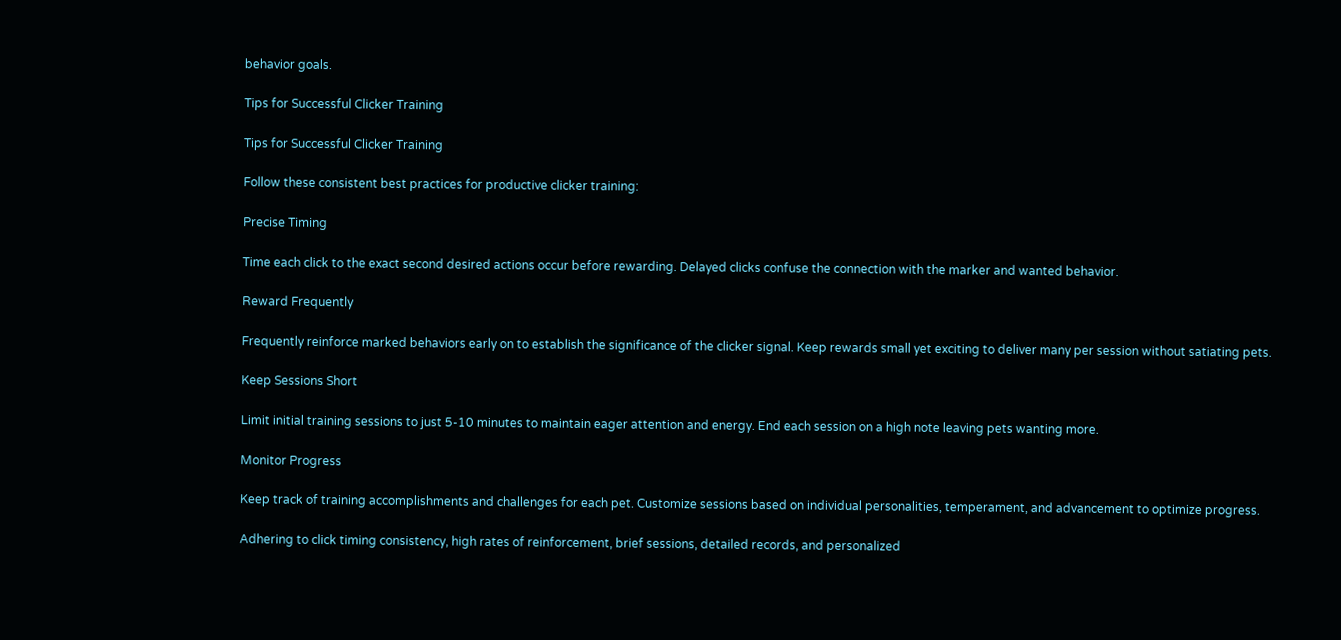behavior goals.

Tips for Successful Clicker Training

Tips for Successful Clicker Training

Follow these consistent best practices for productive clicker training:

Precise Timing

Time each click to the exact second desired actions occur before rewarding. Delayed clicks confuse the connection with the marker and wanted behavior.

Reward Frequently

Frequently reinforce marked behaviors early on to establish the significance of the clicker signal. Keep rewards small yet exciting to deliver many per session without satiating pets.

Keep Sessions Short

Limit initial training sessions to just 5-10 minutes to maintain eager attention and energy. End each session on a high note leaving pets wanting more.

Monitor Progress

Keep track of training accomplishments and challenges for each pet. Customize sessions based on individual personalities, temperament, and advancement to optimize progress.

Adhering to click timing consistency, high rates of reinforcement, brief sessions, detailed records, and personalized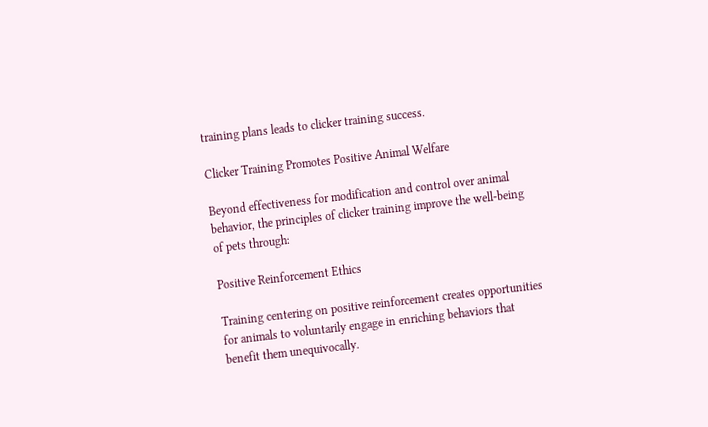training plans leads to clicker training success.

Clicker Training Promotes Positive Animal Welfare

Beyond effectiveness for modification and control over animal behavior, the principles of clicker training improve the well-being of pets through:

Positive Reinforcement Ethics

Training centering on positive reinforcement creates opportunities for animals to voluntarily engage in enriching behaviors that benefit them unequivocally.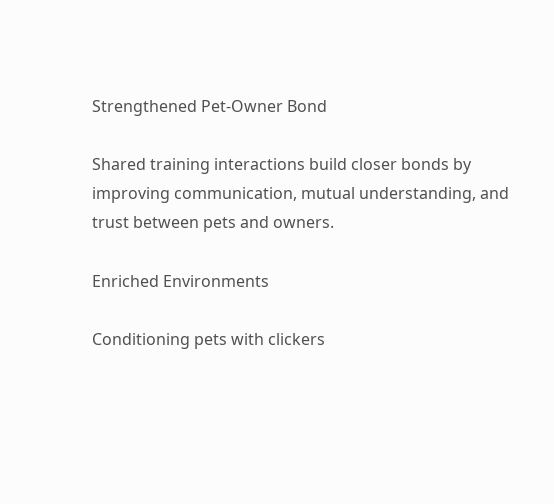Strengthened Pet-Owner Bond

Shared training interactions build closer bonds by improving communication, mutual understanding, and trust between pets and owners.

Enriched Environments

Conditioning pets with clickers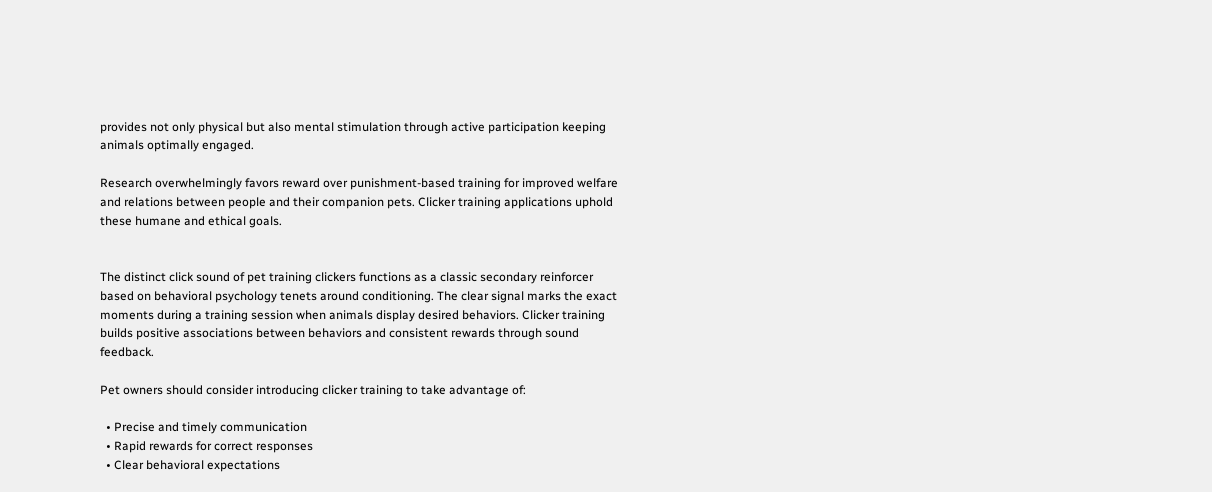provides not only physical but also mental stimulation through active participation keeping animals optimally engaged.

Research overwhelmingly favors reward over punishment-based training for improved welfare and relations between people and their companion pets. Clicker training applications uphold these humane and ethical goals.


The distinct click sound of pet training clickers functions as a classic secondary reinforcer based on behavioral psychology tenets around conditioning. The clear signal marks the exact moments during a training session when animals display desired behaviors. Clicker training builds positive associations between behaviors and consistent rewards through sound feedback.

Pet owners should consider introducing clicker training to take advantage of:

  • Precise and timely communication
  • Rapid rewards for correct responses
  • Clear behavioral expectations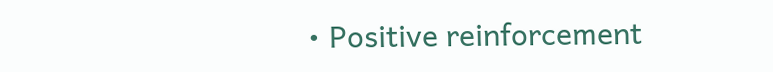• Positive reinforcement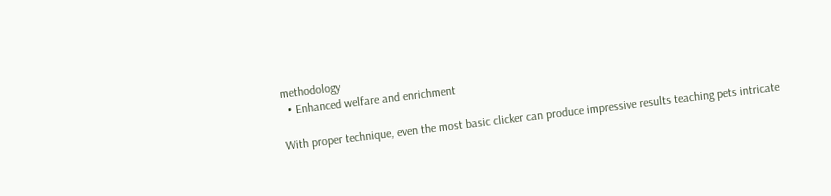methodology
  • Enhanced welfare and enrichment

With proper technique, even the most basic clicker can produce impressive results teaching pets intricate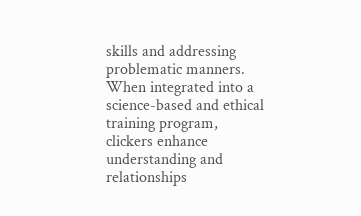skills and addressing problematic manners. When integrated into a science-based and ethical training program, clickers enhance understanding and relationships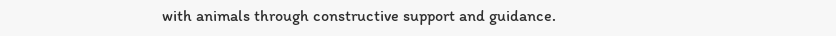with animals through constructive support and guidance.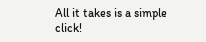All it takes is a simple click!